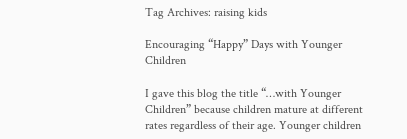Tag Archives: raising kids

Encouraging “Happy” Days with Younger Children

I gave this blog the title “…with Younger Children” because children mature at different rates regardless of their age. Younger children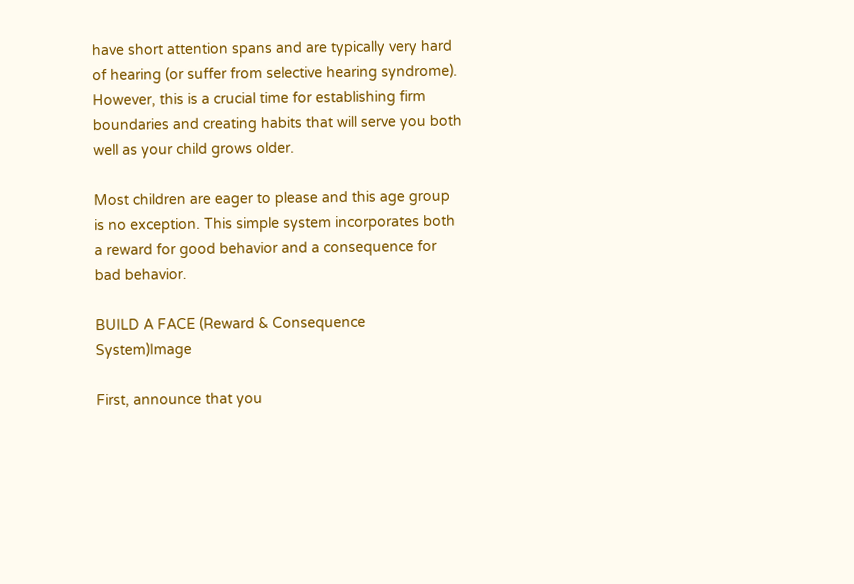have short attention spans and are typically very hard of hearing (or suffer from selective hearing syndrome). However, this is a crucial time for establishing firm boundaries and creating habits that will serve you both well as your child grows older.

Most children are eager to please and this age group is no exception. This simple system incorporates both a reward for good behavior and a consequence for bad behavior.

BUILD A FACE (Reward & Consequence System)Image

First, announce that you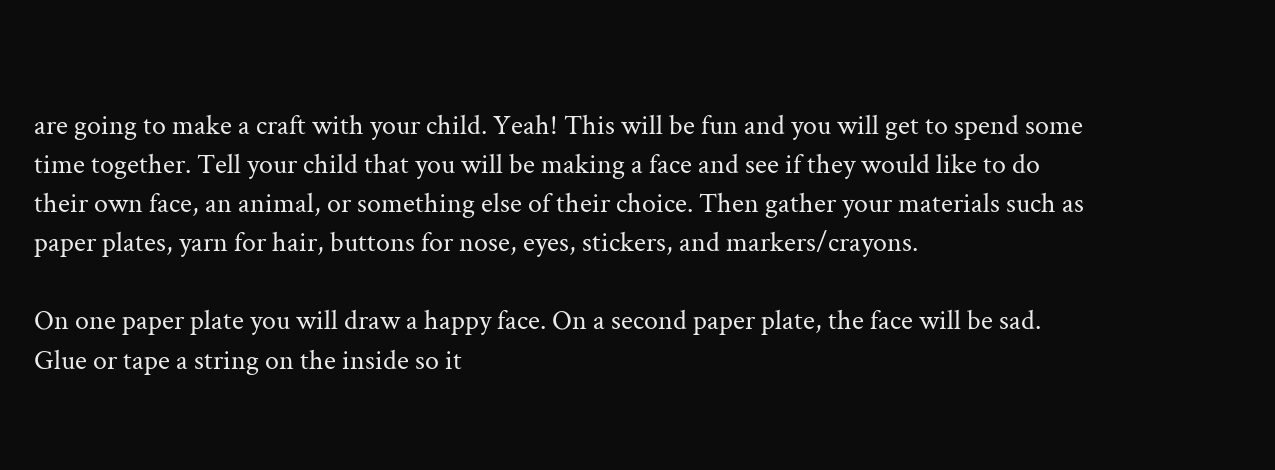are going to make a craft with your child. Yeah! This will be fun and you will get to spend some time together. Tell your child that you will be making a face and see if they would like to do their own face, an animal, or something else of their choice. Then gather your materials such as paper plates, yarn for hair, buttons for nose, eyes, stickers, and markers/crayons.

On one paper plate you will draw a happy face. On a second paper plate, the face will be sad.  Glue or tape a string on the inside so it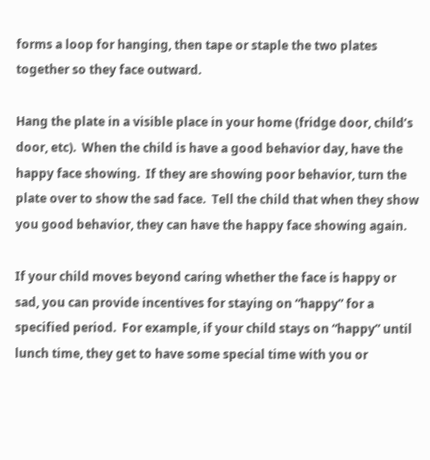forms a loop for hanging, then tape or staple the two plates together so they face outward.

Hang the plate in a visible place in your home (fridge door, child’s door, etc).  When the child is have a good behavior day, have the happy face showing.  If they are showing poor behavior, turn the plate over to show the sad face.  Tell the child that when they show you good behavior, they can have the happy face showing again.

If your child moves beyond caring whether the face is happy or sad, you can provide incentives for staying on “happy” for a specified period.  For example, if your child stays on “happy” until lunch time, they get to have some special time with you or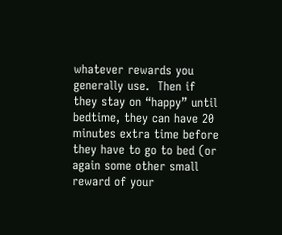whatever rewards you generally use.  Then if they stay on “happy” until bedtime, they can have 20 minutes extra time before they have to go to bed (or again some other small reward of your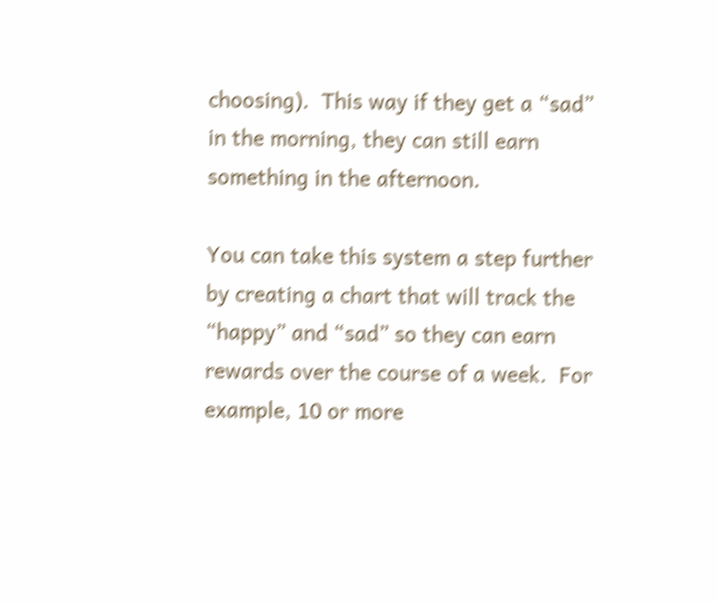choosing).  This way if they get a “sad” in the morning, they can still earn something in the afternoon.

You can take this system a step further by creating a chart that will track the “happy” and “sad” so they can earn rewards over the course of a week.  For example, 10 or more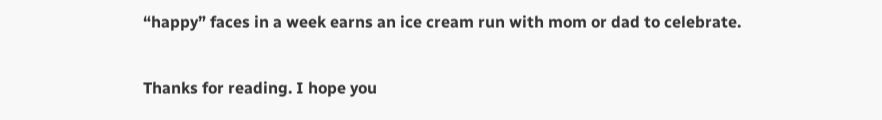“happy” faces in a week earns an ice cream run with mom or dad to celebrate.

Thanks for reading. I hope you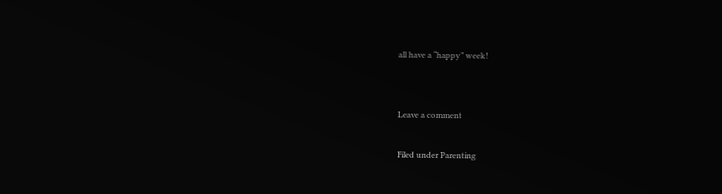all have a “happy” week!


Leave a comment

Filed under Parenting